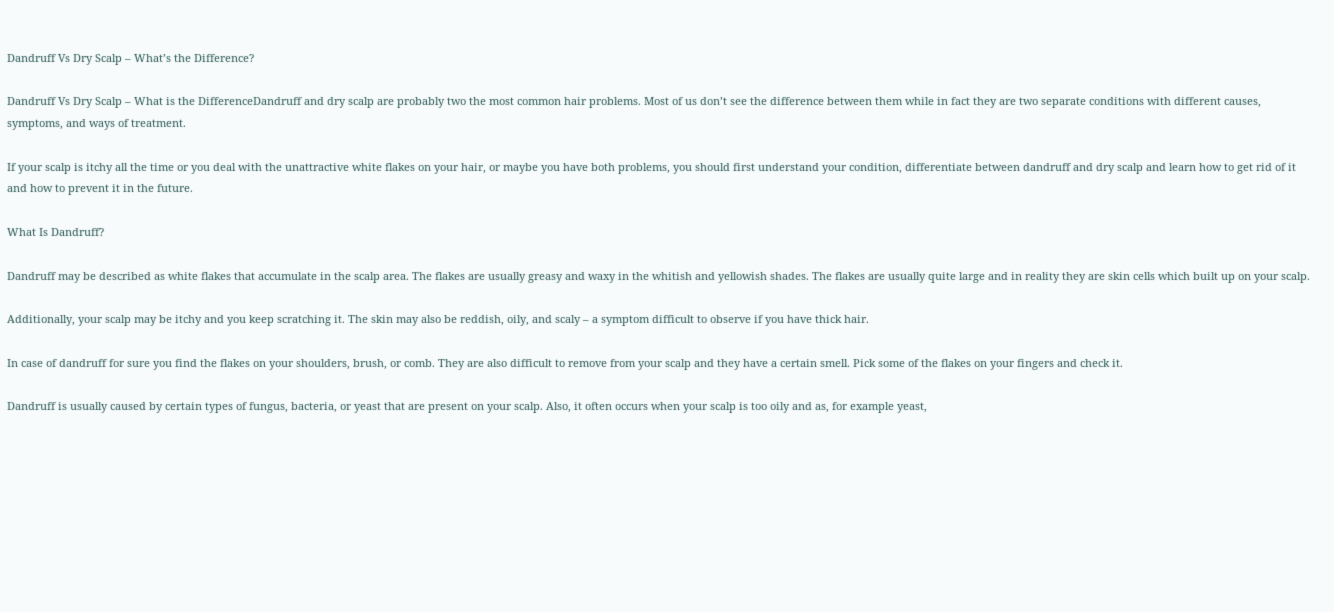Dandruff Vs Dry Scalp – What’s the Difference?

Dandruff Vs Dry Scalp – What is the DifferenceDandruff and dry scalp are probably two the most common hair problems. Most of us don’t see the difference between them while in fact they are two separate conditions with different causes, symptoms, and ways of treatment.

If your scalp is itchy all the time or you deal with the unattractive white flakes on your hair, or maybe you have both problems, you should first understand your condition, differentiate between dandruff and dry scalp and learn how to get rid of it and how to prevent it in the future.

What Is Dandruff?

Dandruff may be described as white flakes that accumulate in the scalp area. The flakes are usually greasy and waxy in the whitish and yellowish shades. The flakes are usually quite large and in reality they are skin cells which built up on your scalp.

Additionally, your scalp may be itchy and you keep scratching it. The skin may also be reddish, oily, and scaly – a symptom difficult to observe if you have thick hair.

In case of dandruff for sure you find the flakes on your shoulders, brush, or comb. They are also difficult to remove from your scalp and they have a certain smell. Pick some of the flakes on your fingers and check it.

Dandruff is usually caused by certain types of fungus, bacteria, or yeast that are present on your scalp. Also, it often occurs when your scalp is too oily and as, for example yeast,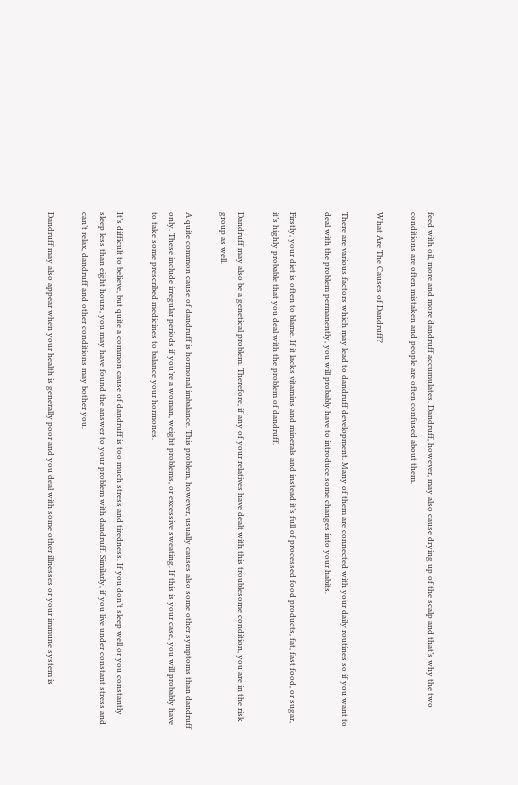feed with oil, more and more dandruff accumulates. Dandruff, however, may also cause drying up of the scalp and that’s why the two conditions are often mistaken and people are often confused about them.

What Are The Causes of Dandruff?

There are various factors which may lead to dandruff development. Many of them are connected with your daily routines so if you want to deal with the problem permanently, you will probably have to introduce some changes into your habits.

Firstly, your diet is often to blame. If it lacks vitamins and minerals and instead it’s full of processed food products, fat, fast food, or sugar, it’s highly probable that you deal with the problem of dandruff.

Dandruff may also be a genetical problem. Therefore, if any of your relatives have dealt with this troublesome condition, you are in the risk group as well.

A quite common cause of dandruff is hormonal imbalance. This problem, however, usually causes also some other symptoms than dandruff only. These include irregular periods if you’re a woman, weight problems, or excessive sweating. If this is your case, you will probably have to take some prescribed medicines to balance your hormones.

It’s difficult to believe, but quite a common cause of dandruff is too much stress and tiredness. If you don’t sleep well or you constantly sleep less than eight hours, you may have found the answer to your problem with dandruff. Similarly, if you live under constant stress and can’t relax, dandruff and other conditions may bother you.

Dandruff may also appear when your health is generally poor and you deal with some other illnesses or your immune system is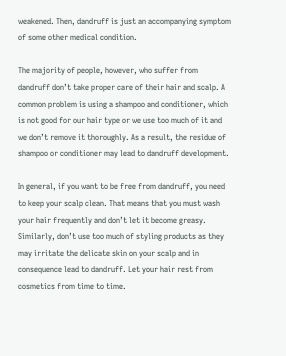weakened. Then, dandruff is just an accompanying symptom of some other medical condition.

The majority of people, however, who suffer from dandruff don’t take proper care of their hair and scalp. A common problem is using a shampoo and conditioner, which is not good for our hair type or we use too much of it and we don’t remove it thoroughly. As a result, the residue of shampoo or conditioner may lead to dandruff development.

In general, if you want to be free from dandruff, you need to keep your scalp clean. That means that you must wash your hair frequently and don’t let it become greasy. Similarly, don’t use too much of styling products as they may irritate the delicate skin on your scalp and in consequence lead to dandruff. Let your hair rest from cosmetics from time to time.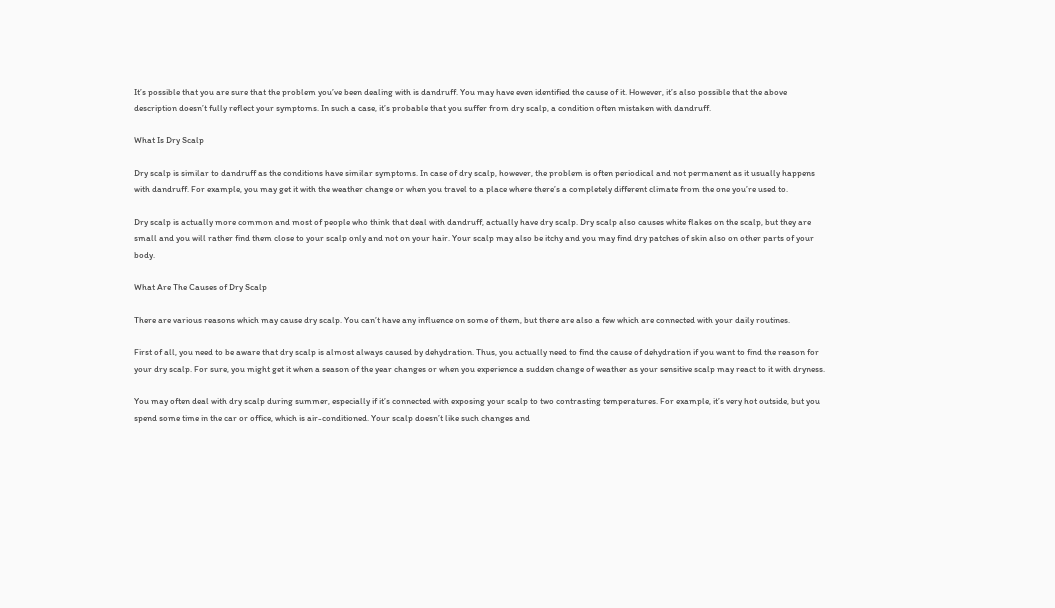It’s possible that you are sure that the problem you’ve been dealing with is dandruff. You may have even identified the cause of it. However, it’s also possible that the above description doesn’t fully reflect your symptoms. In such a case, it’s probable that you suffer from dry scalp, a condition often mistaken with dandruff.

What Is Dry Scalp

Dry scalp is similar to dandruff as the conditions have similar symptoms. In case of dry scalp, however, the problem is often periodical and not permanent as it usually happens with dandruff. For example, you may get it with the weather change or when you travel to a place where there’s a completely different climate from the one you’re used to.

Dry scalp is actually more common and most of people who think that deal with dandruff, actually have dry scalp. Dry scalp also causes white flakes on the scalp, but they are small and you will rather find them close to your scalp only and not on your hair. Your scalp may also be itchy and you may find dry patches of skin also on other parts of your body.

What Are The Causes of Dry Scalp

There are various reasons which may cause dry scalp. You can’t have any influence on some of them, but there are also a few which are connected with your daily routines.

First of all, you need to be aware that dry scalp is almost always caused by dehydration. Thus, you actually need to find the cause of dehydration if you want to find the reason for your dry scalp. For sure, you might get it when a season of the year changes or when you experience a sudden change of weather as your sensitive scalp may react to it with dryness.

You may often deal with dry scalp during summer, especially if it’s connected with exposing your scalp to two contrasting temperatures. For example, it’s very hot outside, but you spend some time in the car or office, which is air-conditioned. Your scalp doesn’t like such changes and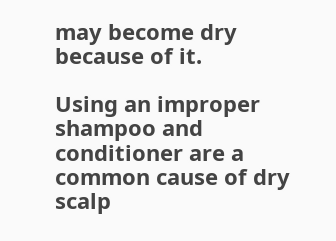may become dry because of it.

Using an improper shampoo and conditioner are a common cause of dry scalp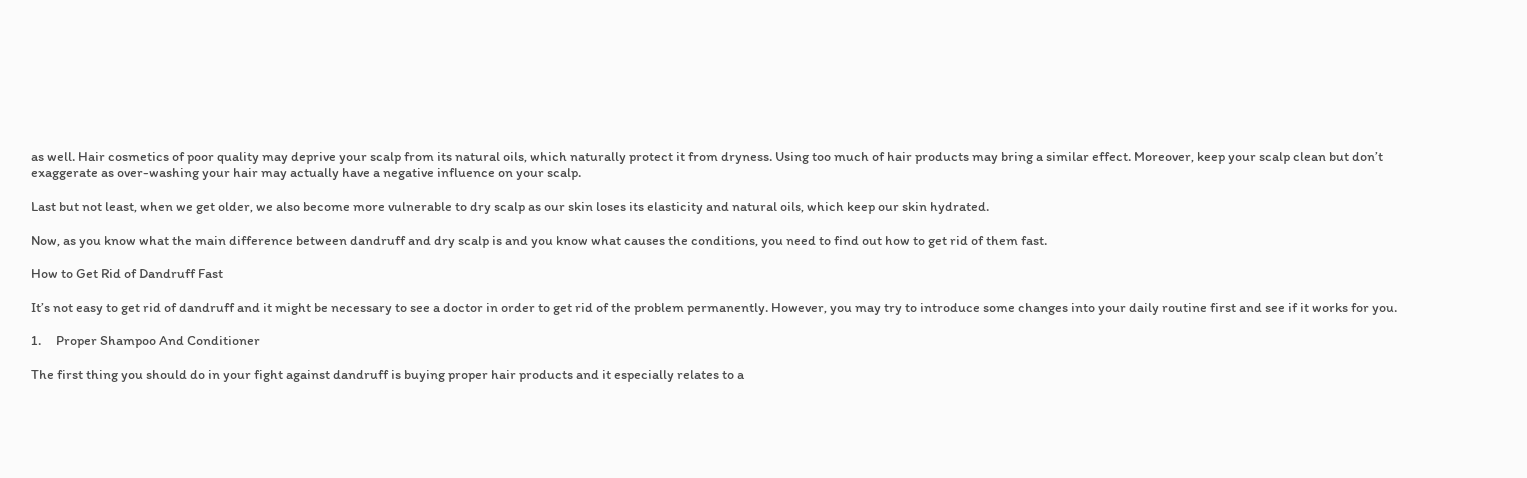as well. Hair cosmetics of poor quality may deprive your scalp from its natural oils, which naturally protect it from dryness. Using too much of hair products may bring a similar effect. Moreover, keep your scalp clean but don’t exaggerate as over-washing your hair may actually have a negative influence on your scalp.

Last but not least, when we get older, we also become more vulnerable to dry scalp as our skin loses its elasticity and natural oils, which keep our skin hydrated.

Now, as you know what the main difference between dandruff and dry scalp is and you know what causes the conditions, you need to find out how to get rid of them fast.

How to Get Rid of Dandruff Fast

It’s not easy to get rid of dandruff and it might be necessary to see a doctor in order to get rid of the problem permanently. However, you may try to introduce some changes into your daily routine first and see if it works for you.

1.     Proper Shampoo And Conditioner

The first thing you should do in your fight against dandruff is buying proper hair products and it especially relates to a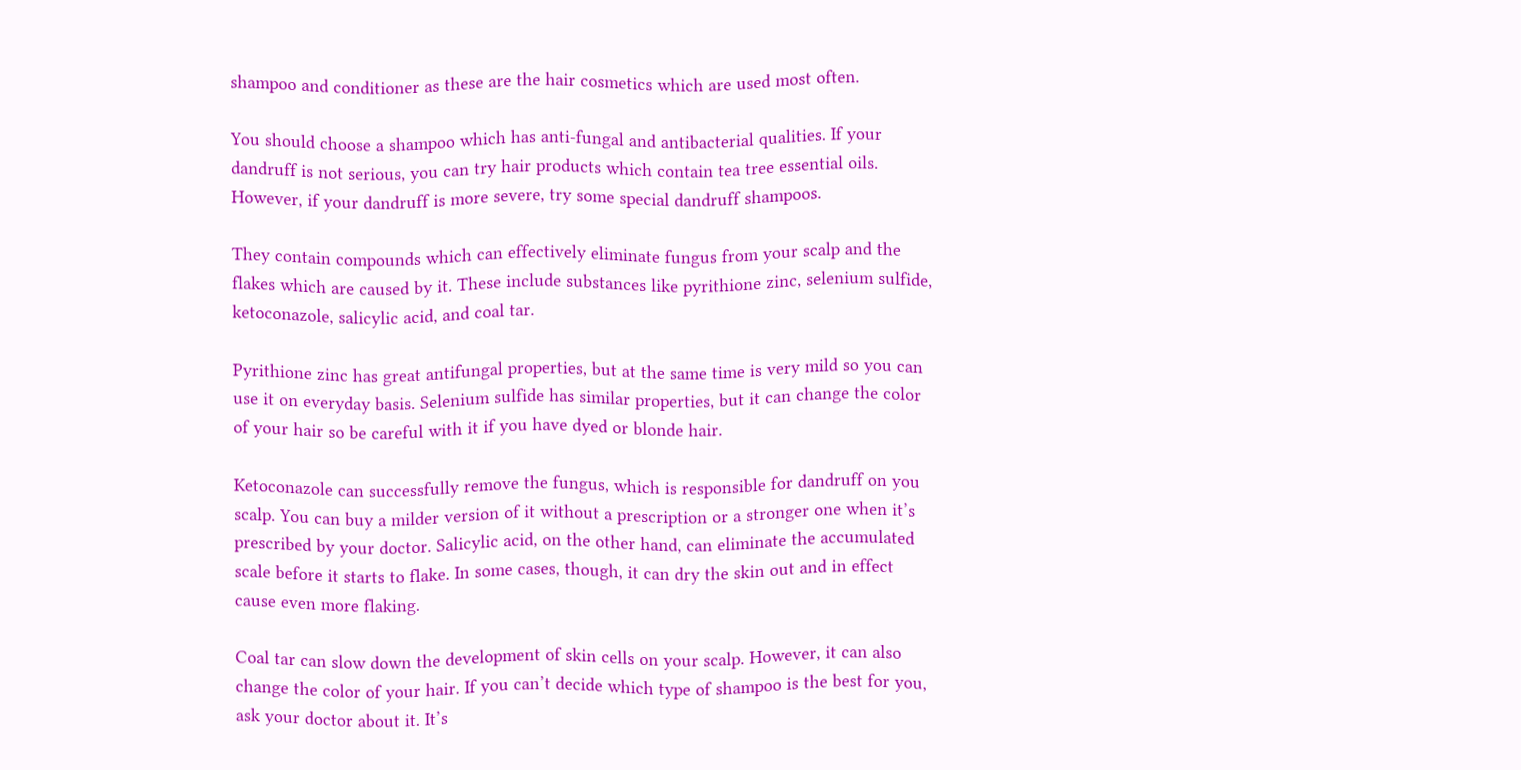shampoo and conditioner as these are the hair cosmetics which are used most often.

You should choose a shampoo which has anti-fungal and antibacterial qualities. If your dandruff is not serious, you can try hair products which contain tea tree essential oils. However, if your dandruff is more severe, try some special dandruff shampoos.

They contain compounds which can effectively eliminate fungus from your scalp and the flakes which are caused by it. These include substances like pyrithione zinc, selenium sulfide, ketoconazole, salicylic acid, and coal tar.

Pyrithione zinc has great antifungal properties, but at the same time is very mild so you can use it on everyday basis. Selenium sulfide has similar properties, but it can change the color of your hair so be careful with it if you have dyed or blonde hair.

Ketoconazole can successfully remove the fungus, which is responsible for dandruff on you scalp. You can buy a milder version of it without a prescription or a stronger one when it’s prescribed by your doctor. Salicylic acid, on the other hand, can eliminate the accumulated scale before it starts to flake. In some cases, though, it can dry the skin out and in effect cause even more flaking.

Coal tar can slow down the development of skin cells on your scalp. However, it can also change the color of your hair. If you can’t decide which type of shampoo is the best for you, ask your doctor about it. It’s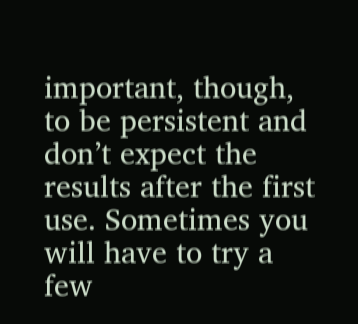important, though, to be persistent and don’t expect the results after the first use. Sometimes you will have to try a few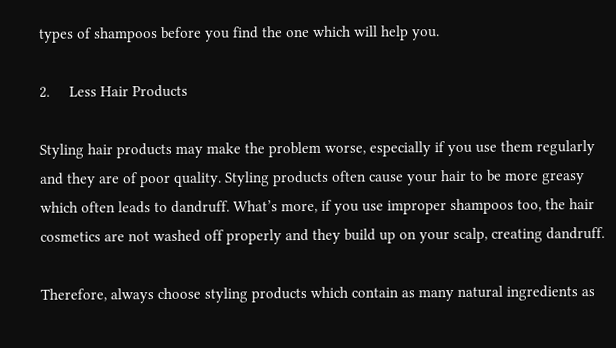types of shampoos before you find the one which will help you.

2.     Less Hair Products

Styling hair products may make the problem worse, especially if you use them regularly and they are of poor quality. Styling products often cause your hair to be more greasy which often leads to dandruff. What’s more, if you use improper shampoos too, the hair cosmetics are not washed off properly and they build up on your scalp, creating dandruff.

Therefore, always choose styling products which contain as many natural ingredients as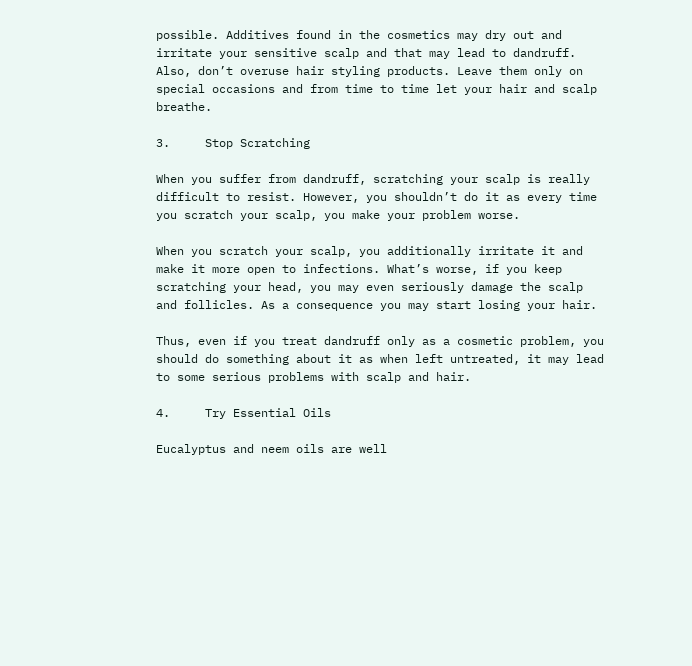possible. Additives found in the cosmetics may dry out and irritate your sensitive scalp and that may lead to dandruff. Also, don’t overuse hair styling products. Leave them only on special occasions and from time to time let your hair and scalp breathe.

3.     Stop Scratching

When you suffer from dandruff, scratching your scalp is really difficult to resist. However, you shouldn’t do it as every time you scratch your scalp, you make your problem worse.

When you scratch your scalp, you additionally irritate it and make it more open to infections. What’s worse, if you keep scratching your head, you may even seriously damage the scalp and follicles. As a consequence you may start losing your hair.

Thus, even if you treat dandruff only as a cosmetic problem, you should do something about it as when left untreated, it may lead to some serious problems with scalp and hair.

4.     Try Essential Oils

Eucalyptus and neem oils are well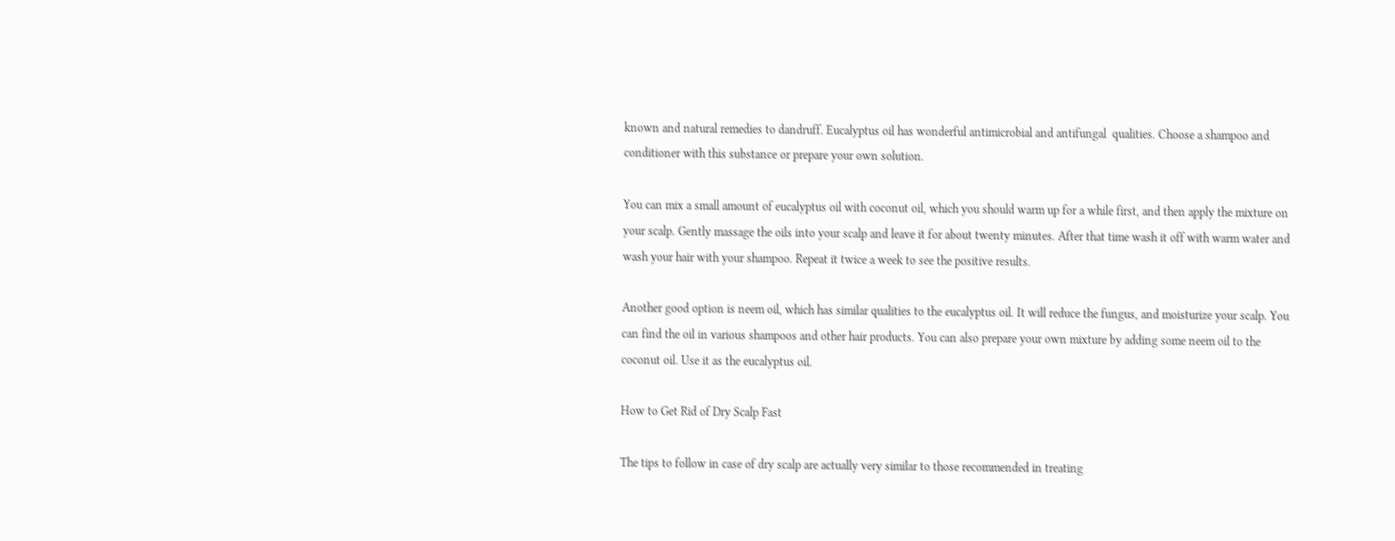known and natural remedies to dandruff. Eucalyptus oil has wonderful antimicrobial and antifungal  qualities. Choose a shampoo and conditioner with this substance or prepare your own solution.

You can mix a small amount of eucalyptus oil with coconut oil, which you should warm up for a while first, and then apply the mixture on your scalp. Gently massage the oils into your scalp and leave it for about twenty minutes. After that time wash it off with warm water and wash your hair with your shampoo. Repeat it twice a week to see the positive results.

Another good option is neem oil, which has similar qualities to the eucalyptus oil. It will reduce the fungus, and moisturize your scalp. You can find the oil in various shampoos and other hair products. You can also prepare your own mixture by adding some neem oil to the coconut oil. Use it as the eucalyptus oil.

How to Get Rid of Dry Scalp Fast

The tips to follow in case of dry scalp are actually very similar to those recommended in treating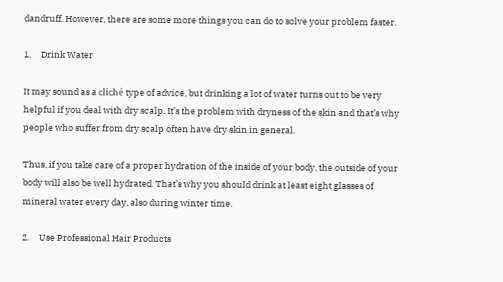dandruff. However, there are some more things you can do to solve your problem faster.

1.     Drink Water

It may sound as a cliché type of advice, but drinking a lot of water turns out to be very helpful if you deal with dry scalp. It’s the problem with dryness of the skin and that’s why people who suffer from dry scalp often have dry skin in general.

Thus, if you take care of a proper hydration of the inside of your body, the outside of your body will also be well hydrated. That’s why you should drink at least eight glasses of mineral water every day, also during winter time.

2.     Use Professional Hair Products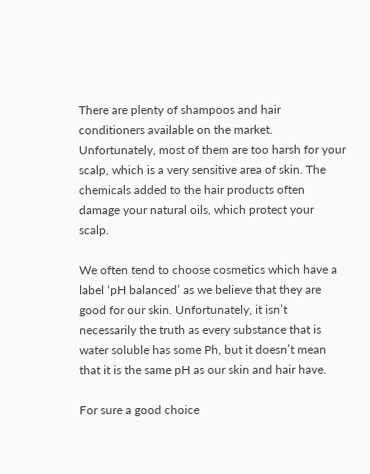There are plenty of shampoos and hair conditioners available on the market. Unfortunately, most of them are too harsh for your scalp, which is a very sensitive area of skin. The chemicals added to the hair products often damage your natural oils, which protect your scalp.

We often tend to choose cosmetics which have a label ‘pH balanced’ as we believe that they are good for our skin. Unfortunately, it isn’t necessarily the truth as every substance that is water soluble has some Ph, but it doesn’t mean that it is the same pH as our skin and hair have.

For sure a good choice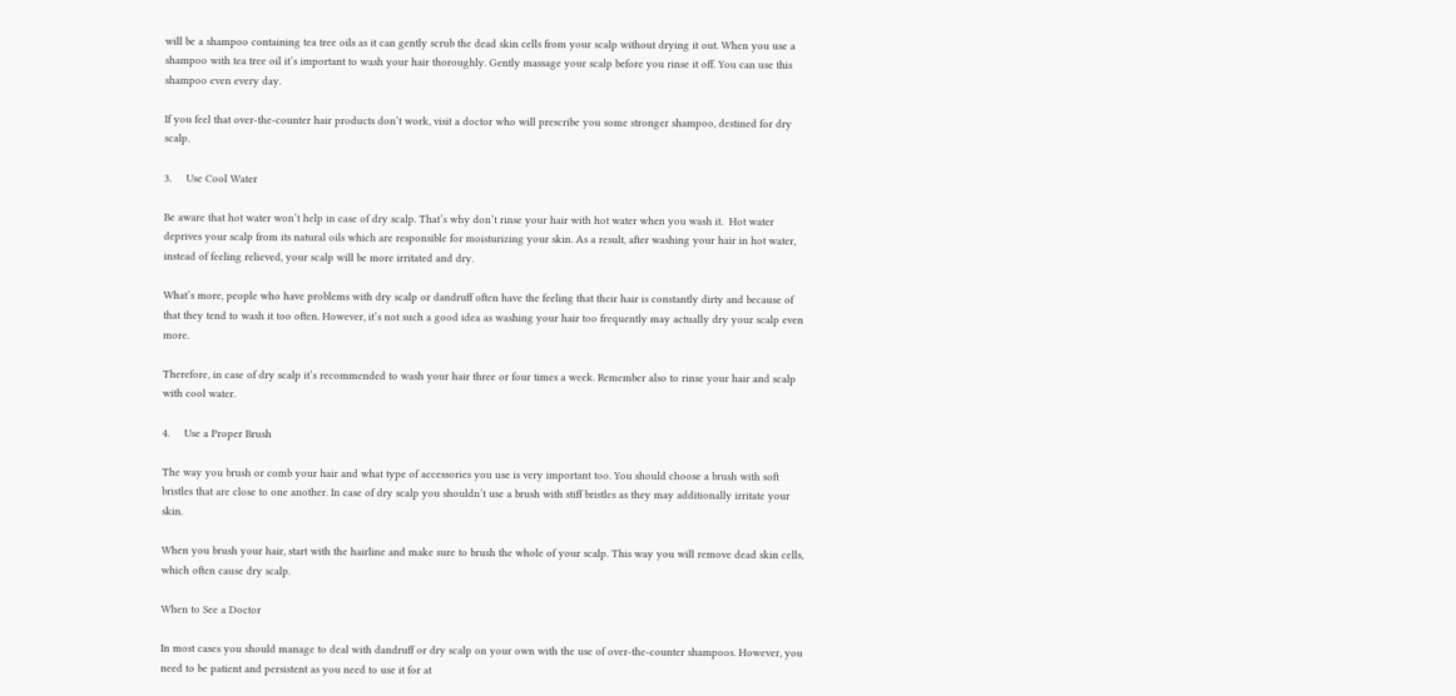will be a shampoo containing tea tree oils as it can gently scrub the dead skin cells from your scalp without drying it out. When you use a shampoo with tea tree oil it’s important to wash your hair thoroughly. Gently massage your scalp before you rinse it off. You can use this shampoo even every day.

If you feel that over-the-counter hair products don’t work, visit a doctor who will prescribe you some stronger shampoo, destined for dry scalp.

3.     Use Cool Water

Be aware that hot water won’t help in case of dry scalp. That’s why don’t rinse your hair with hot water when you wash it.  Hot water deprives your scalp from its natural oils which are responsible for moisturizing your skin. As a result, after washing your hair in hot water, instead of feeling relieved, your scalp will be more irritated and dry.

What’s more, people who have problems with dry scalp or dandruff often have the feeling that their hair is constantly dirty and because of that they tend to wash it too often. However, it’s not such a good idea as washing your hair too frequently may actually dry your scalp even more.

Therefore, in case of dry scalp it’s recommended to wash your hair three or four times a week. Remember also to rinse your hair and scalp with cool water.

4.     Use a Proper Brush

The way you brush or comb your hair and what type of accessories you use is very important too. You should choose a brush with soft bristles that are close to one another. In case of dry scalp you shouldn’t use a brush with stiff bristles as they may additionally irritate your skin.

When you brush your hair, start with the hairline and make sure to brush the whole of your scalp. This way you will remove dead skin cells, which often cause dry scalp.

When to See a Doctor

In most cases you should manage to deal with dandruff or dry scalp on your own with the use of over-the-counter shampoos. However, you need to be patient and persistent as you need to use it for at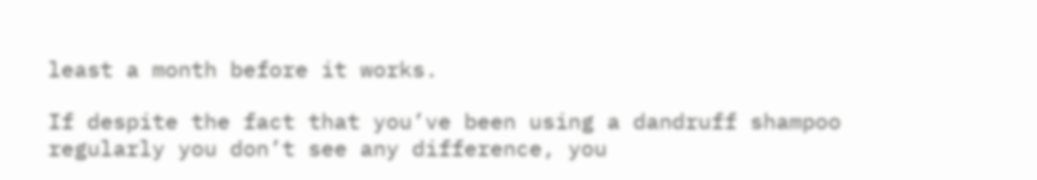least a month before it works.

If despite the fact that you’ve been using a dandruff shampoo regularly you don’t see any difference, you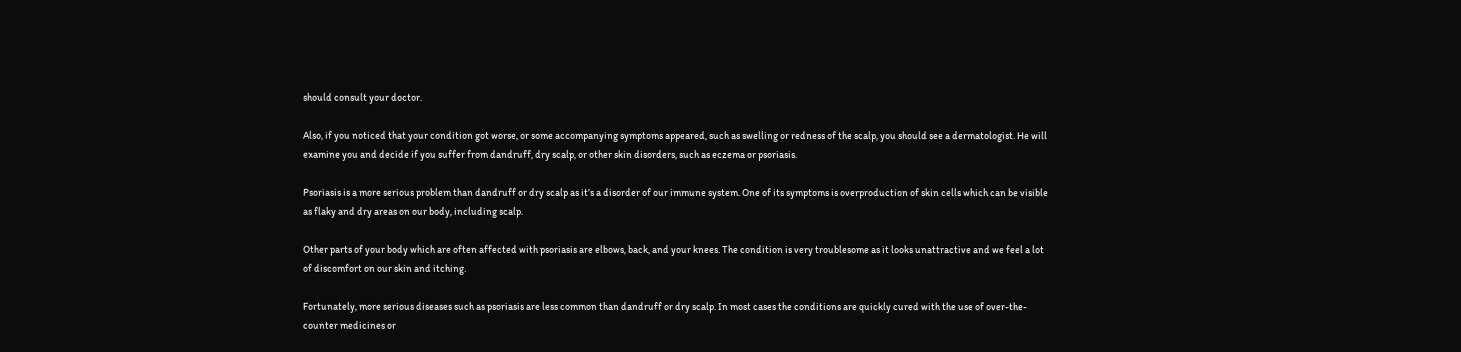should consult your doctor.

Also, if you noticed that your condition got worse, or some accompanying symptoms appeared, such as swelling or redness of the scalp, you should see a dermatologist. He will examine you and decide if you suffer from dandruff, dry scalp, or other skin disorders, such as eczema or psoriasis.

Psoriasis is a more serious problem than dandruff or dry scalp as it’s a disorder of our immune system. One of its symptoms is overproduction of skin cells which can be visible as flaky and dry areas on our body, including scalp.

Other parts of your body which are often affected with psoriasis are elbows, back, and your knees. The condition is very troublesome as it looks unattractive and we feel a lot of discomfort on our skin and itching.

Fortunately, more serious diseases such as psoriasis are less common than dandruff or dry scalp. In most cases the conditions are quickly cured with the use of over-the-counter medicines or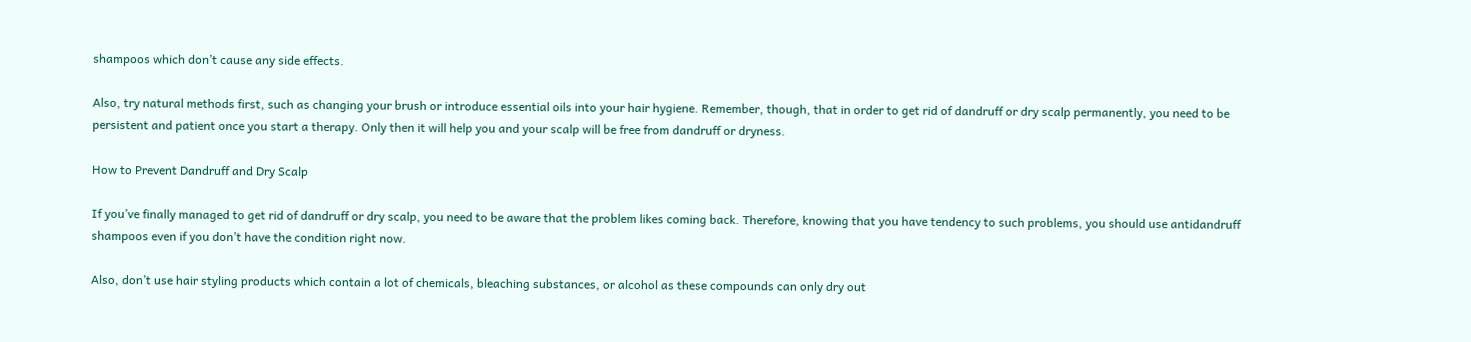shampoos which don’t cause any side effects.

Also, try natural methods first, such as changing your brush or introduce essential oils into your hair hygiene. Remember, though, that in order to get rid of dandruff or dry scalp permanently, you need to be persistent and patient once you start a therapy. Only then it will help you and your scalp will be free from dandruff or dryness.

How to Prevent Dandruff and Dry Scalp

If you’ve finally managed to get rid of dandruff or dry scalp, you need to be aware that the problem likes coming back. Therefore, knowing that you have tendency to such problems, you should use antidandruff shampoos even if you don’t have the condition right now.

Also, don’t use hair styling products which contain a lot of chemicals, bleaching substances, or alcohol as these compounds can only dry out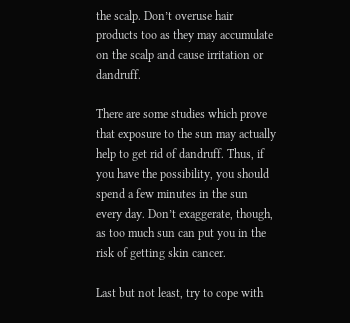the scalp. Don’t overuse hair products too as they may accumulate on the scalp and cause irritation or dandruff.

There are some studies which prove that exposure to the sun may actually help to get rid of dandruff. Thus, if you have the possibility, you should spend a few minutes in the sun every day. Don’t exaggerate, though, as too much sun can put you in the risk of getting skin cancer.

Last but not least, try to cope with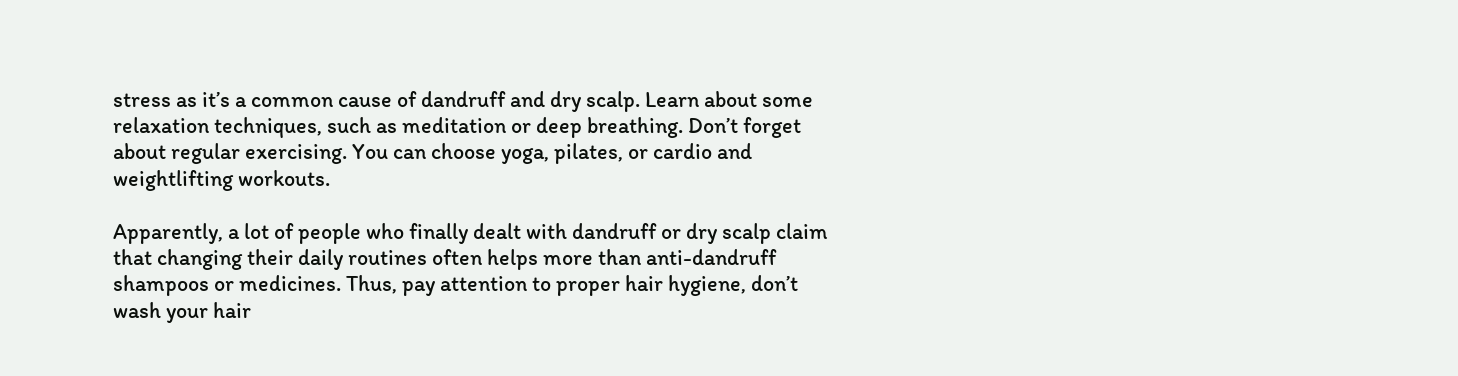stress as it’s a common cause of dandruff and dry scalp. Learn about some relaxation techniques, such as meditation or deep breathing. Don’t forget about regular exercising. You can choose yoga, pilates, or cardio and weightlifting workouts.

Apparently, a lot of people who finally dealt with dandruff or dry scalp claim that changing their daily routines often helps more than anti-dandruff shampoos or medicines. Thus, pay attention to proper hair hygiene, don’t wash your hair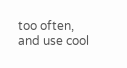too often, and use cool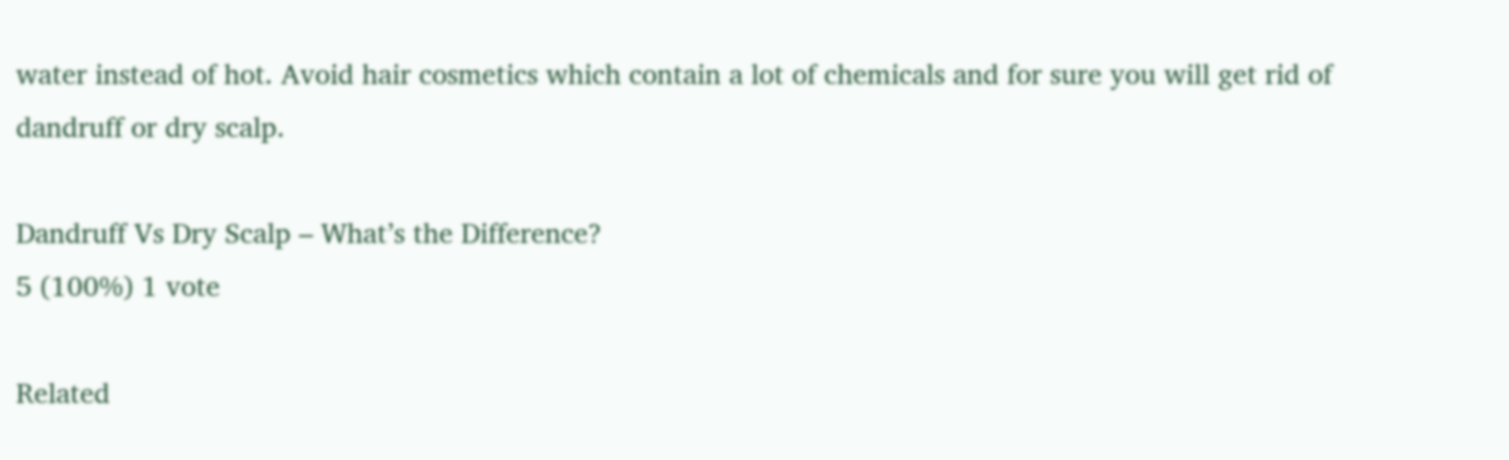water instead of hot. Avoid hair cosmetics which contain a lot of chemicals and for sure you will get rid of dandruff or dry scalp.

Dandruff Vs Dry Scalp – What’s the Difference?
5 (100%) 1 vote

Related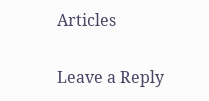Articles

Leave a Reply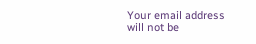Your email address will not be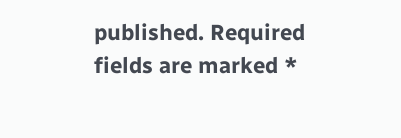published. Required fields are marked *